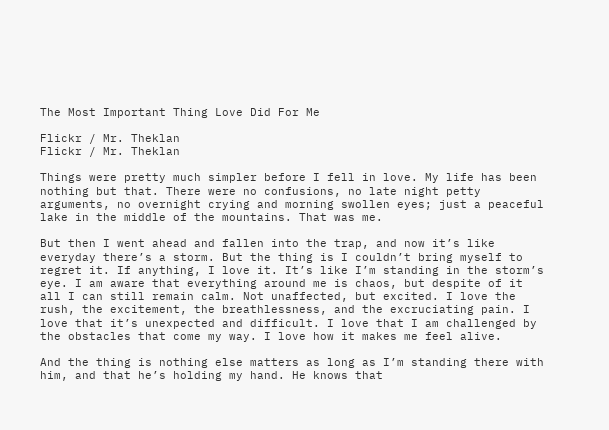The Most Important Thing Love Did For Me

Flickr / Mr. Theklan
Flickr / Mr. Theklan

Things were pretty much simpler before I fell in love. My life has been nothing but that. There were no confusions, no late night petty arguments, no overnight crying and morning swollen eyes; just a peaceful lake in the middle of the mountains. That was me.

But then I went ahead and fallen into the trap, and now it’s like everyday there’s a storm. But the thing is I couldn’t bring myself to regret it. If anything, I love it. It’s like I’m standing in the storm’s eye. I am aware that everything around me is chaos, but despite of it all I can still remain calm. Not unaffected, but excited. I love the rush, the excitement, the breathlessness, and the excruciating pain. I love that it’s unexpected and difficult. I love that I am challenged by the obstacles that come my way. I love how it makes me feel alive.

And the thing is nothing else matters as long as I’m standing there with him, and that he’s holding my hand. He knows that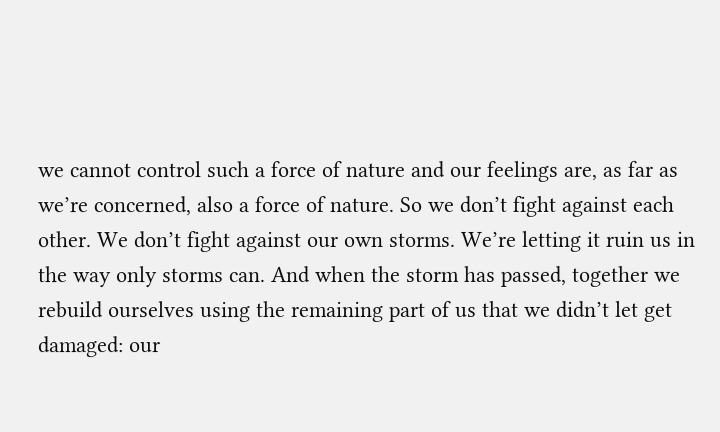we cannot control such a force of nature and our feelings are, as far as we’re concerned, also a force of nature. So we don’t fight against each other. We don’t fight against our own storms. We’re letting it ruin us in the way only storms can. And when the storm has passed, together we rebuild ourselves using the remaining part of us that we didn’t let get damaged: our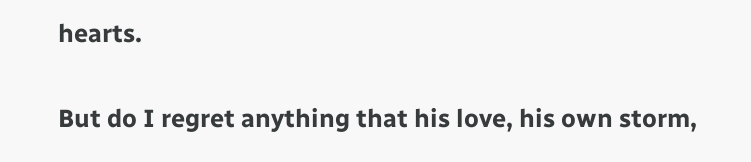hearts.

But do I regret anything that his love, his own storm,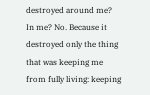destroyed around me? In me? No. Because it destroyed only the thing that was keeping me from fully living: keeping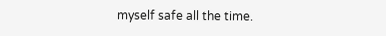myself safe all the time.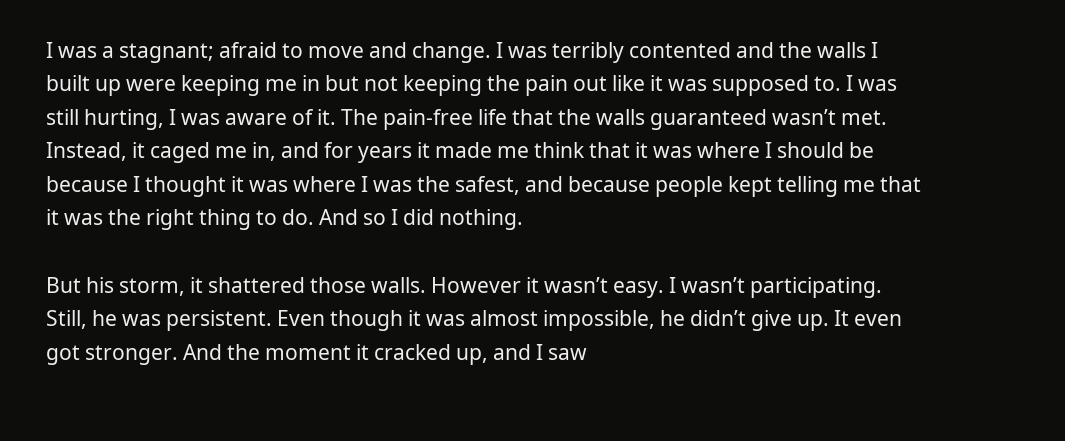I was a stagnant; afraid to move and change. I was terribly contented and the walls I built up were keeping me in but not keeping the pain out like it was supposed to. I was still hurting, I was aware of it. The pain-free life that the walls guaranteed wasn’t met. Instead, it caged me in, and for years it made me think that it was where I should be because I thought it was where I was the safest, and because people kept telling me that it was the right thing to do. And so I did nothing.

But his storm, it shattered those walls. However it wasn’t easy. I wasn’t participating. Still, he was persistent. Even though it was almost impossible, he didn’t give up. It even got stronger. And the moment it cracked up, and I saw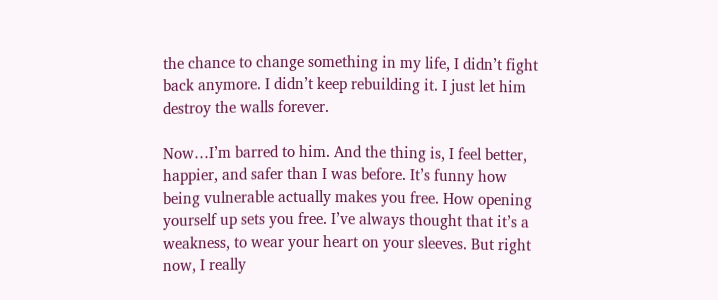the chance to change something in my life, I didn’t fight back anymore. I didn’t keep rebuilding it. I just let him destroy the walls forever.

Now…I’m barred to him. And the thing is, I feel better, happier, and safer than I was before. It’s funny how being vulnerable actually makes you free. How opening yourself up sets you free. I’ve always thought that it’s a weakness, to wear your heart on your sleeves. But right now, I really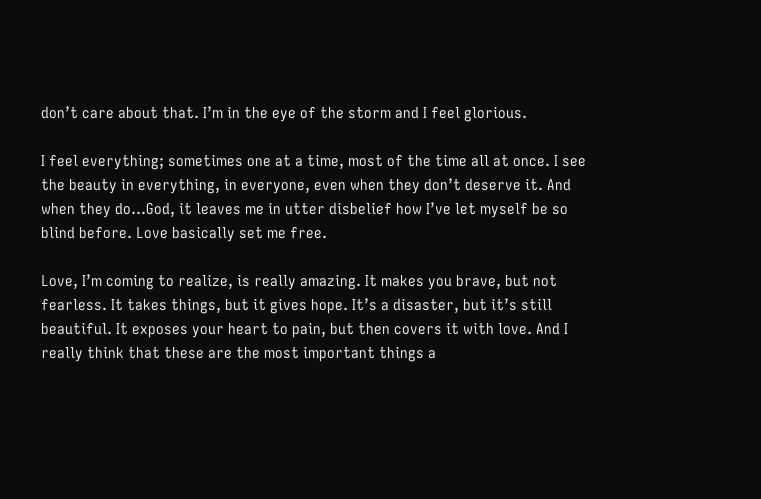don’t care about that. I’m in the eye of the storm and I feel glorious.

I feel everything; sometimes one at a time, most of the time all at once. I see the beauty in everything, in everyone, even when they don’t deserve it. And when they do…God, it leaves me in utter disbelief how I’ve let myself be so blind before. Love basically set me free.

Love, I’m coming to realize, is really amazing. It makes you brave, but not fearless. It takes things, but it gives hope. It’s a disaster, but it’s still beautiful. It exposes your heart to pain, but then covers it with love. And I really think that these are the most important things a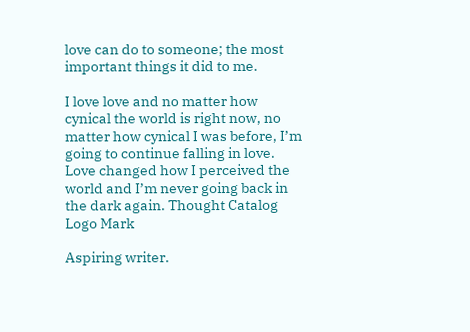love can do to someone; the most important things it did to me.

I love love and no matter how cynical the world is right now, no matter how cynical I was before, I’m going to continue falling in love. Love changed how I perceived the world and I’m never going back in the dark again. Thought Catalog Logo Mark

Aspiring writer.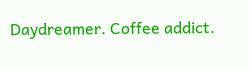Daydreamer. Coffee addict.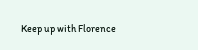Keep up with Florence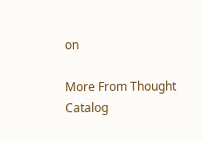on

More From Thought Catalog